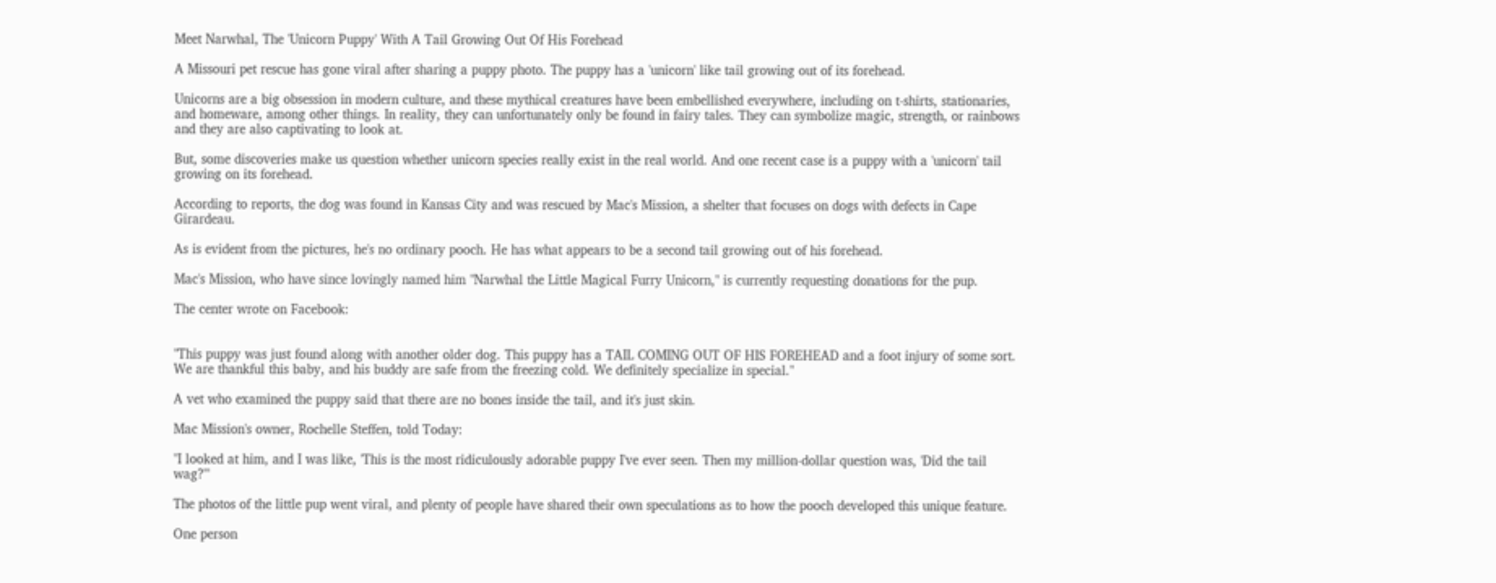Meet Narwhal, The 'Unicorn Puppy' With A Tail Growing Out Of His Forehead

A Missouri pet rescue has gone viral after sharing a puppy photo. The puppy has a 'unicorn' like tail growing out of its forehead.

Unicorns are a big obsession in modern culture, and these mythical creatures have been embellished everywhere, including on t-shirts, stationaries, and homeware, among other things. In reality, they can unfortunately only be found in fairy tales. They can symbolize magic, strength, or rainbows and they are also captivating to look at.

But, some discoveries make us question whether unicorn species really exist in the real world. And one recent case is a puppy with a 'unicorn' tail growing on its forehead.

According to reports, the dog was found in Kansas City and was rescued by Mac's Mission, a shelter that focuses on dogs with defects in Cape Girardeau.

As is evident from the pictures, he's no ordinary pooch. He has what appears to be a second tail growing out of his forehead.

Mac's Mission, who have since lovingly named him "Narwhal the Little Magical Furry Unicorn," is currently requesting donations for the pup.

The center wrote on Facebook:


"This puppy was just found along with another older dog. This puppy has a TAIL COMING OUT OF HIS FOREHEAD and a foot injury of some sort. We are thankful this baby, and his buddy are safe from the freezing cold. We definitely specialize in special."

A vet who examined the puppy said that there are no bones inside the tail, and it's just skin.

Mac Mission's owner, Rochelle Steffen, told Today:

"I looked at him, and I was like, 'This is the most ridiculously adorable puppy I've ever seen. Then my million-dollar question was, 'Did the tail wag?'"

The photos of the little pup went viral, and plenty of people have shared their own speculations as to how the pooch developed this unique feature.

One person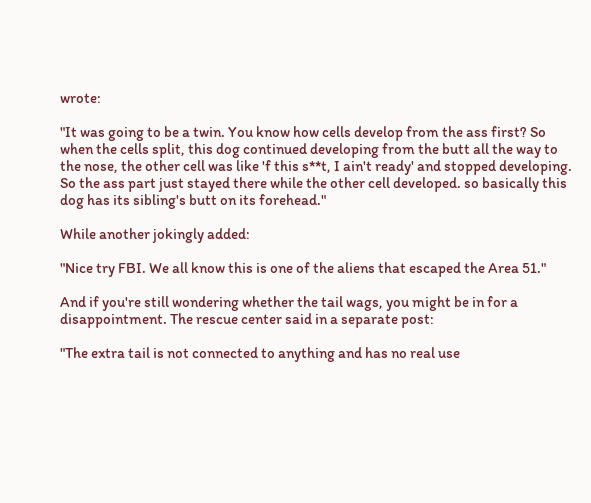wrote:

"It was going to be a twin. You know how cells develop from the ass first? So when the cells split, this dog continued developing from the butt all the way to the nose, the other cell was like 'f this s**t, I ain't ready' and stopped developing. So the ass part just stayed there while the other cell developed. so basically this dog has its sibling's butt on its forehead."

While another jokingly added:

"Nice try FBI. We all know this is one of the aliens that escaped the Area 51."

And if you're still wondering whether the tail wags, you might be in for a disappointment. The rescue center said in a separate post:

"The extra tail is not connected to anything and has no real use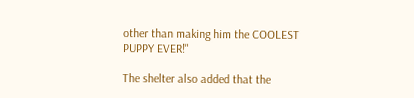other than making him the COOLEST PUPPY EVER!"

The shelter also added that the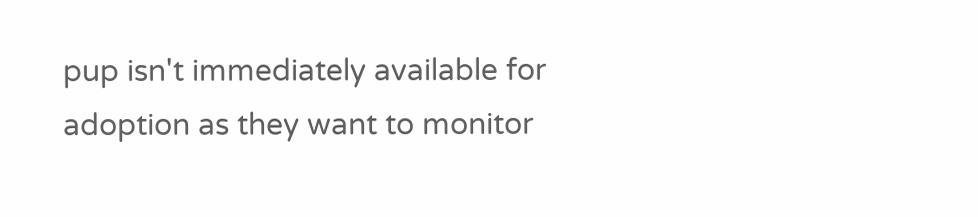pup isn't immediately available for adoption as they want to monitor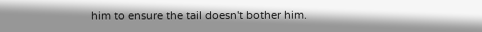him to ensure the tail doesn't bother him.